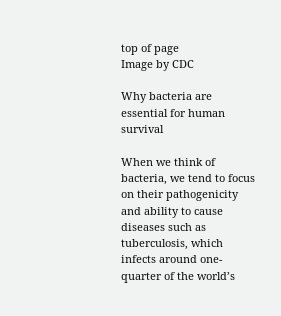top of page
Image by CDC

Why bacteria are essential for human survival

When we think of bacteria, we tend to focus on their pathogenicity and ability to cause diseases such as tuberculosis, which infects around one-quarter of the world’s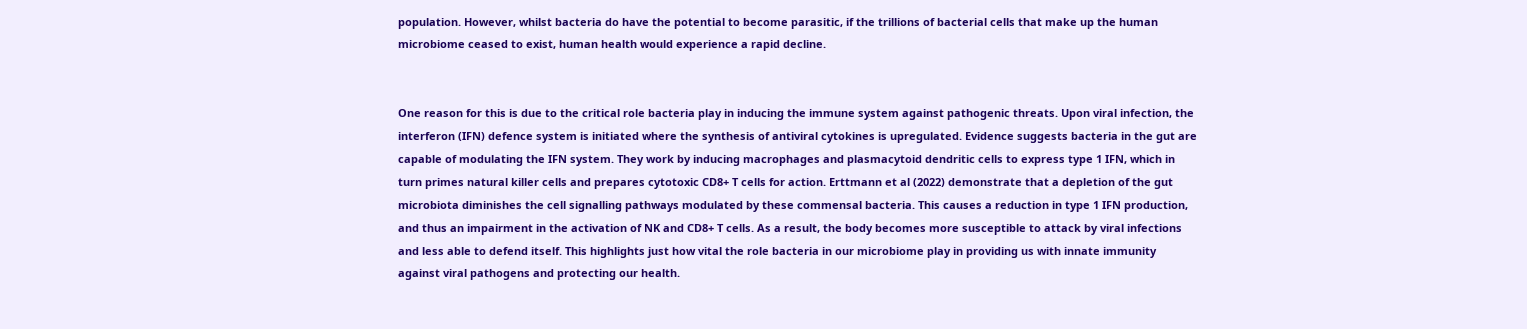population. However, whilst bacteria do have the potential to become parasitic, if the trillions of bacterial cells that make up the human microbiome ceased to exist, human health would experience a rapid decline.


One reason for this is due to the critical role bacteria play in inducing the immune system against pathogenic threats. Upon viral infection, the interferon (IFN) defence system is initiated where the synthesis of antiviral cytokines is upregulated. Evidence suggests bacteria in the gut are capable of modulating the IFN system. They work by inducing macrophages and plasmacytoid dendritic cells to express type 1 IFN, which in turn primes natural killer cells and prepares cytotoxic CD8+ T cells for action. Erttmann et al (2022) demonstrate that a depletion of the gut microbiota diminishes the cell signalling pathways modulated by these commensal bacteria. This causes a reduction in type 1 IFN production, and thus an impairment in the activation of NK and CD8+ T cells. As a result, the body becomes more susceptible to attack by viral infections and less able to defend itself. This highlights just how vital the role bacteria in our microbiome play in providing us with innate immunity against viral pathogens and protecting our health.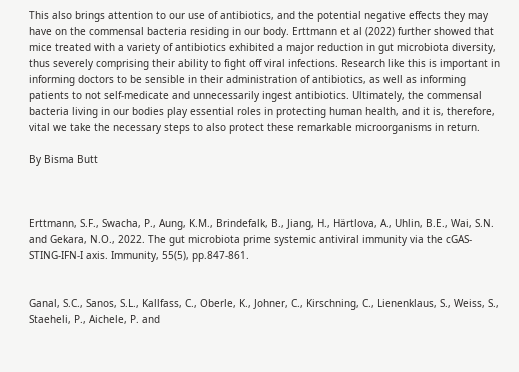This also brings attention to our use of antibiotics, and the potential negative effects they may have on the commensal bacteria residing in our body. Erttmann et al (2022) further showed that mice treated with a variety of antibiotics exhibited a major reduction in gut microbiota diversity, thus severely comprising their ability to fight off viral infections. Research like this is important in informing doctors to be sensible in their administration of antibiotics, as well as informing patients to not self-medicate and unnecessarily ingest antibiotics. Ultimately, the commensal bacteria living in our bodies play essential roles in protecting human health, and it is, therefore, vital we take the necessary steps to also protect these remarkable microorganisms in return.

By Bisma Butt



Erttmann, S.F., Swacha, P., Aung, K.M., Brindefalk, B., Jiang, H., Härtlova, A., Uhlin, B.E., Wai, S.N. and Gekara, N.O., 2022. The gut microbiota prime systemic antiviral immunity via the cGAS-STING-IFN-I axis. Immunity, 55(5), pp.847-861.


Ganal, S.C., Sanos, S.L., Kallfass, C., Oberle, K., Johner, C., Kirschning, C., Lienenklaus, S., Weiss, S., Staeheli, P., Aichele, P. and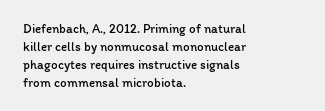Diefenbach, A., 2012. Priming of natural killer cells by nonmucosal mononuclear phagocytes requires instructive signals from commensal microbiota.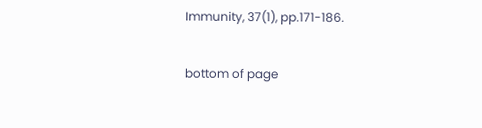Immunity, 37(1), pp.171-186.

bottom of page